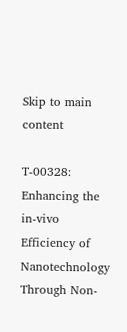Skip to main content

T-00328: Enhancing the in-vivo Efficiency of Nanotechnology Through Non-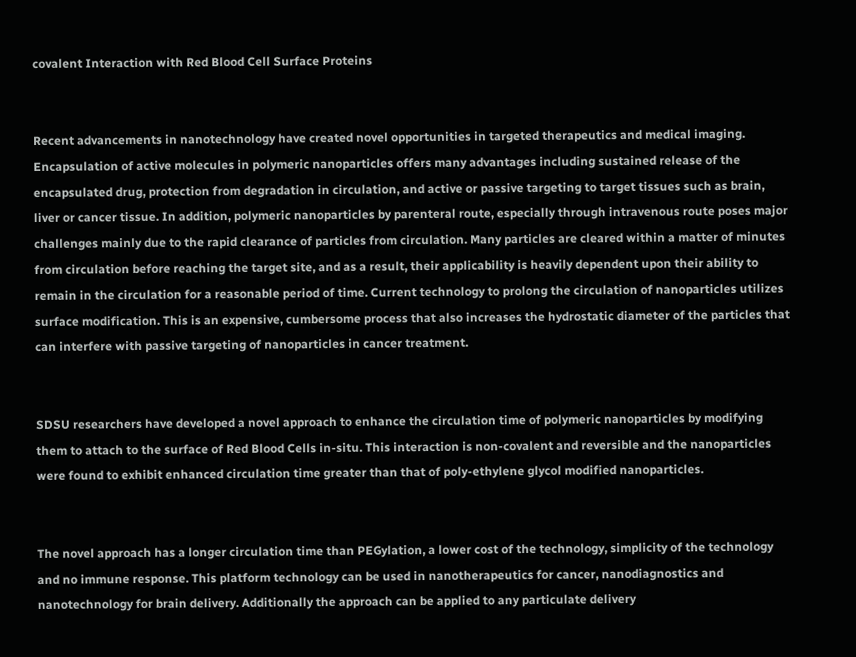covalent Interaction with Red Blood Cell Surface Proteins


Recent advancements in nanotechnology have created novel opportunities in targeted therapeutics and medical imaging. Encapsulation of active molecules in polymeric nanoparticles offers many advantages including sustained release of the encapsulated drug, protection from degradation in circulation, and active or passive targeting to target tissues such as brain, liver or cancer tissue. In addition, polymeric nanoparticles by parenteral route, especially through intravenous route poses major challenges mainly due to the rapid clearance of particles from circulation. Many particles are cleared within a matter of minutes from circulation before reaching the target site, and as a result, their applicability is heavily dependent upon their ability to remain in the circulation for a reasonable period of time. Current technology to prolong the circulation of nanoparticles utilizes surface modification. This is an expensive, cumbersome process that also increases the hydrostatic diameter of the particles that can interfere with passive targeting of nanoparticles in cancer treatment.


SDSU researchers have developed a novel approach to enhance the circulation time of polymeric nanoparticles by modifying them to attach to the surface of Red Blood Cells in-situ. This interaction is non-covalent and reversible and the nanoparticles were found to exhibit enhanced circulation time greater than that of poly-ethylene glycol modified nanoparticles.


The novel approach has a longer circulation time than PEGylation, a lower cost of the technology, simplicity of the technology and no immune response. This platform technology can be used in nanotherapeutics for cancer, nanodiagnostics and nanotechnology for brain delivery. Additionally the approach can be applied to any particulate delivery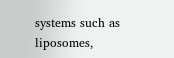systems such as liposomes,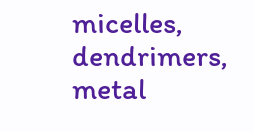micelles, dendrimers, metal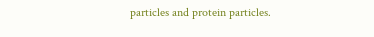particles and protein particles.